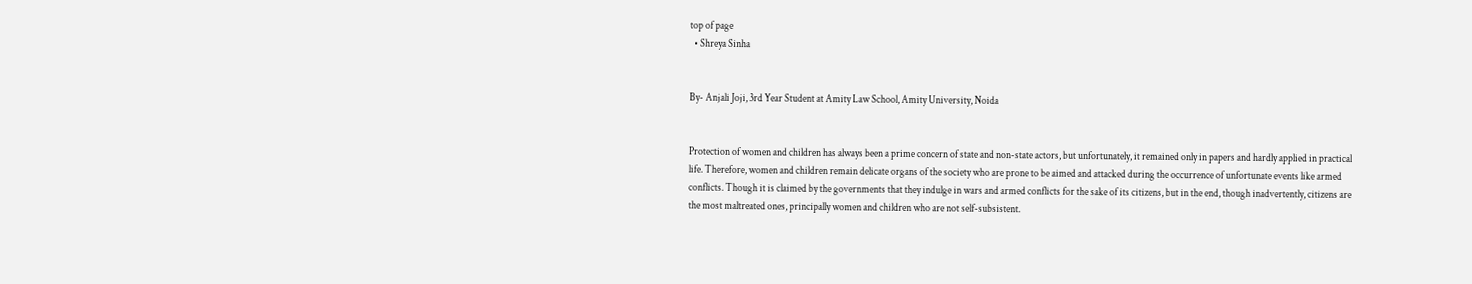top of page
  • Shreya Sinha


By- Anjali Joji, 3rd Year Student at Amity Law School, Amity University, Noida


Protection of women and children has always been a prime concern of state and non-state actors, but unfortunately, it remained only in papers and hardly applied in practical life. Therefore, women and children remain delicate organs of the society who are prone to be aimed and attacked during the occurrence of unfortunate events like armed conflicts. Though it is claimed by the governments that they indulge in wars and armed conflicts for the sake of its citizens, but in the end, though inadvertently, citizens are the most maltreated ones, principally women and children who are not self-subsistent.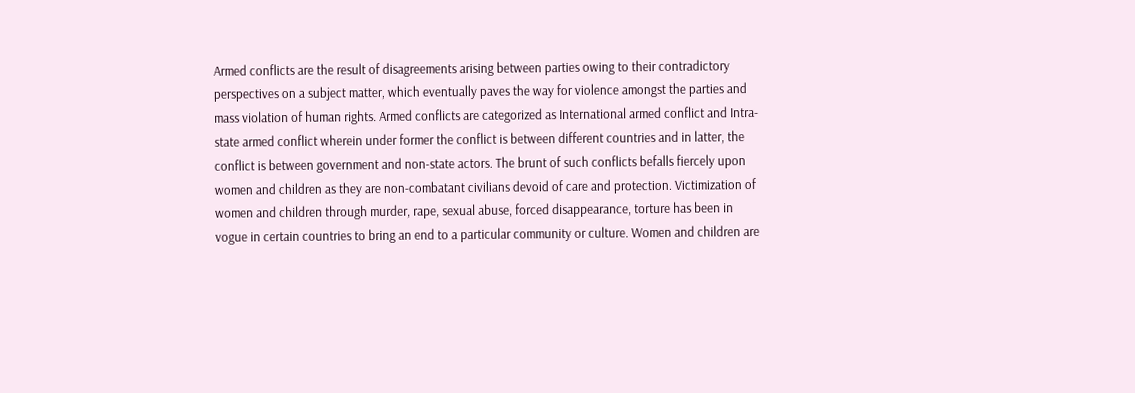Armed conflicts are the result of disagreements arising between parties owing to their contradictory perspectives on a subject matter, which eventually paves the way for violence amongst the parties and mass violation of human rights. Armed conflicts are categorized as International armed conflict and Intra-state armed conflict wherein under former the conflict is between different countries and in latter, the conflict is between government and non-state actors. The brunt of such conflicts befalls fiercely upon women and children as they are non-combatant civilians devoid of care and protection. Victimization of women and children through murder, rape, sexual abuse, forced disappearance, torture has been in vogue in certain countries to bring an end to a particular community or culture. Women and children are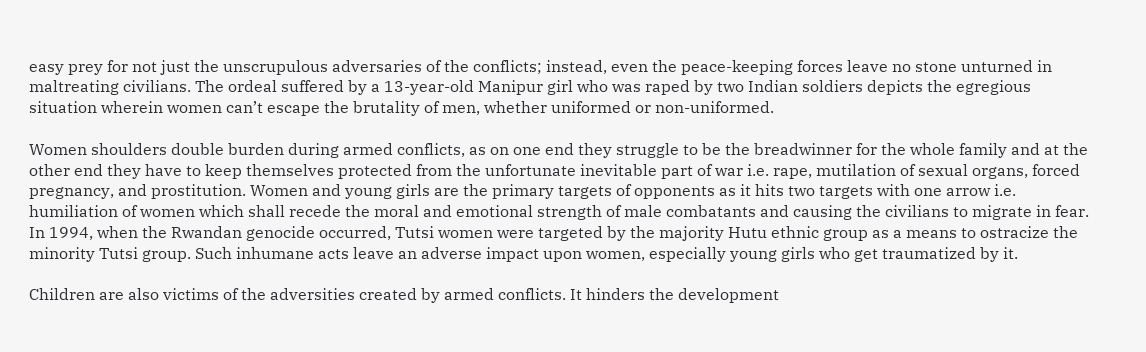easy prey for not just the unscrupulous adversaries of the conflicts; instead, even the peace-keeping forces leave no stone unturned in maltreating civilians. The ordeal suffered by a 13-year-old Manipur girl who was raped by two Indian soldiers depicts the egregious situation wherein women can’t escape the brutality of men, whether uniformed or non-uniformed.

Women shoulders double burden during armed conflicts, as on one end they struggle to be the breadwinner for the whole family and at the other end they have to keep themselves protected from the unfortunate inevitable part of war i.e. rape, mutilation of sexual organs, forced pregnancy, and prostitution. Women and young girls are the primary targets of opponents as it hits two targets with one arrow i.e. humiliation of women which shall recede the moral and emotional strength of male combatants and causing the civilians to migrate in fear. In 1994, when the Rwandan genocide occurred, Tutsi women were targeted by the majority Hutu ethnic group as a means to ostracize the minority Tutsi group. Such inhumane acts leave an adverse impact upon women, especially young girls who get traumatized by it.

Children are also victims of the adversities created by armed conflicts. It hinders the development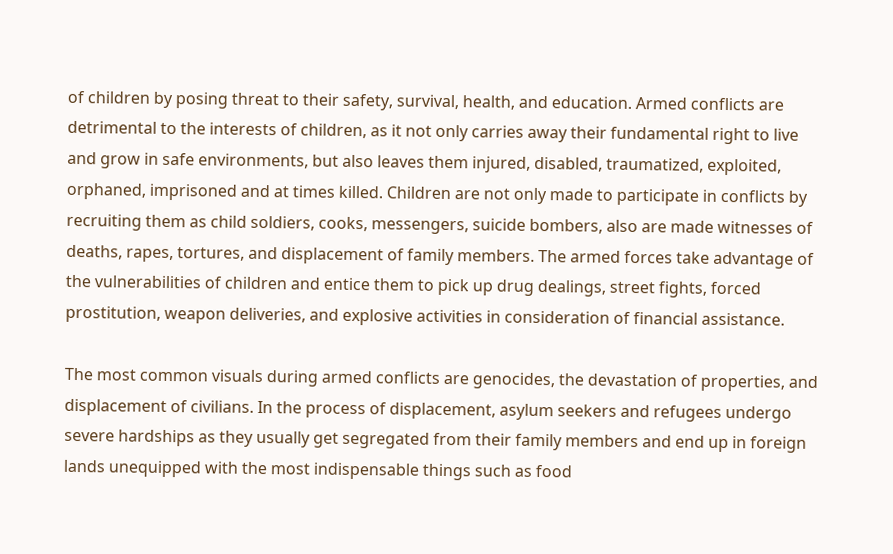of children by posing threat to their safety, survival, health, and education. Armed conflicts are detrimental to the interests of children, as it not only carries away their fundamental right to live and grow in safe environments, but also leaves them injured, disabled, traumatized, exploited, orphaned, imprisoned and at times killed. Children are not only made to participate in conflicts by recruiting them as child soldiers, cooks, messengers, suicide bombers, also are made witnesses of deaths, rapes, tortures, and displacement of family members. The armed forces take advantage of the vulnerabilities of children and entice them to pick up drug dealings, street fights, forced prostitution, weapon deliveries, and explosive activities in consideration of financial assistance.

The most common visuals during armed conflicts are genocides, the devastation of properties, and displacement of civilians. In the process of displacement, asylum seekers and refugees undergo severe hardships as they usually get segregated from their family members and end up in foreign lands unequipped with the most indispensable things such as food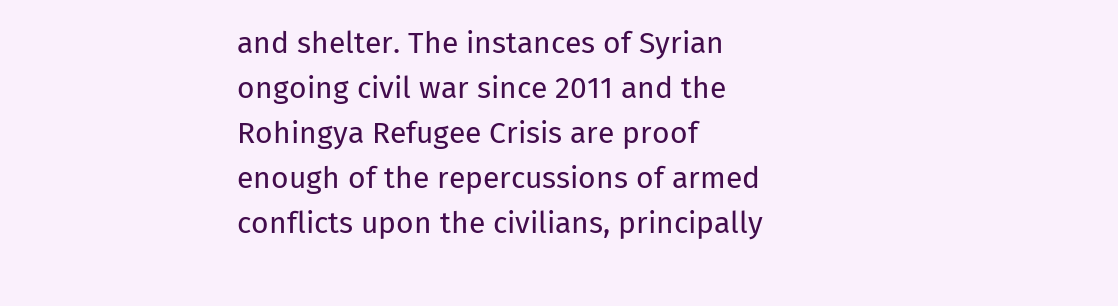and shelter. The instances of Syrian ongoing civil war since 2011 and the Rohingya Refugee Crisis are proof enough of the repercussions of armed conflicts upon the civilians, principally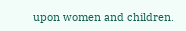upon women and children.